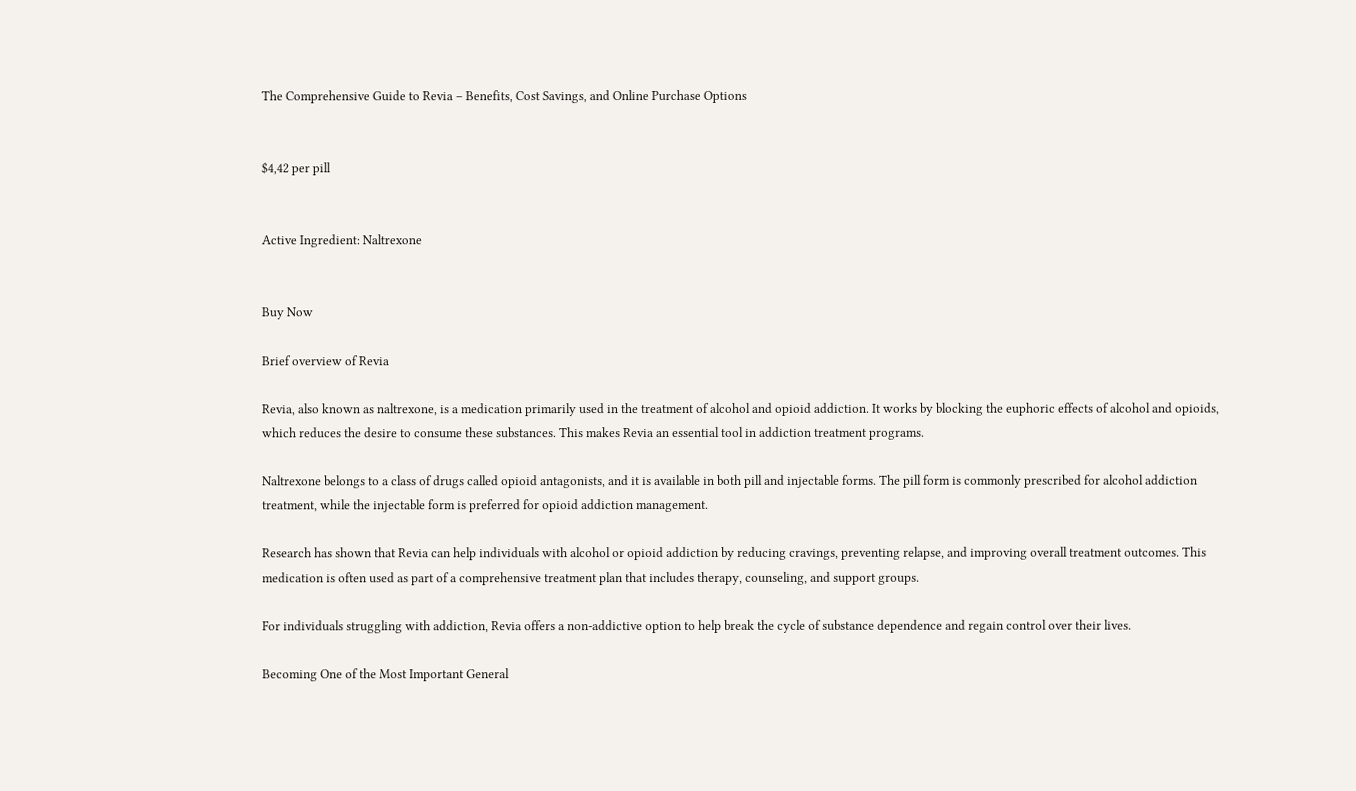The Comprehensive Guide to Revia – Benefits, Cost Savings, and Online Purchase Options


$4,42 per pill


Active Ingredient: Naltrexone


Buy Now

Brief overview of Revia

Revia, also known as naltrexone, is a medication primarily used in the treatment of alcohol and opioid addiction. It works by blocking the euphoric effects of alcohol and opioids, which reduces the desire to consume these substances. This makes Revia an essential tool in addiction treatment programs.

Naltrexone belongs to a class of drugs called opioid antagonists, and it is available in both pill and injectable forms. The pill form is commonly prescribed for alcohol addiction treatment, while the injectable form is preferred for opioid addiction management.

Research has shown that Revia can help individuals with alcohol or opioid addiction by reducing cravings, preventing relapse, and improving overall treatment outcomes. This medication is often used as part of a comprehensive treatment plan that includes therapy, counseling, and support groups.

For individuals struggling with addiction, Revia offers a non-addictive option to help break the cycle of substance dependence and regain control over their lives.

Becoming One of the Most Important General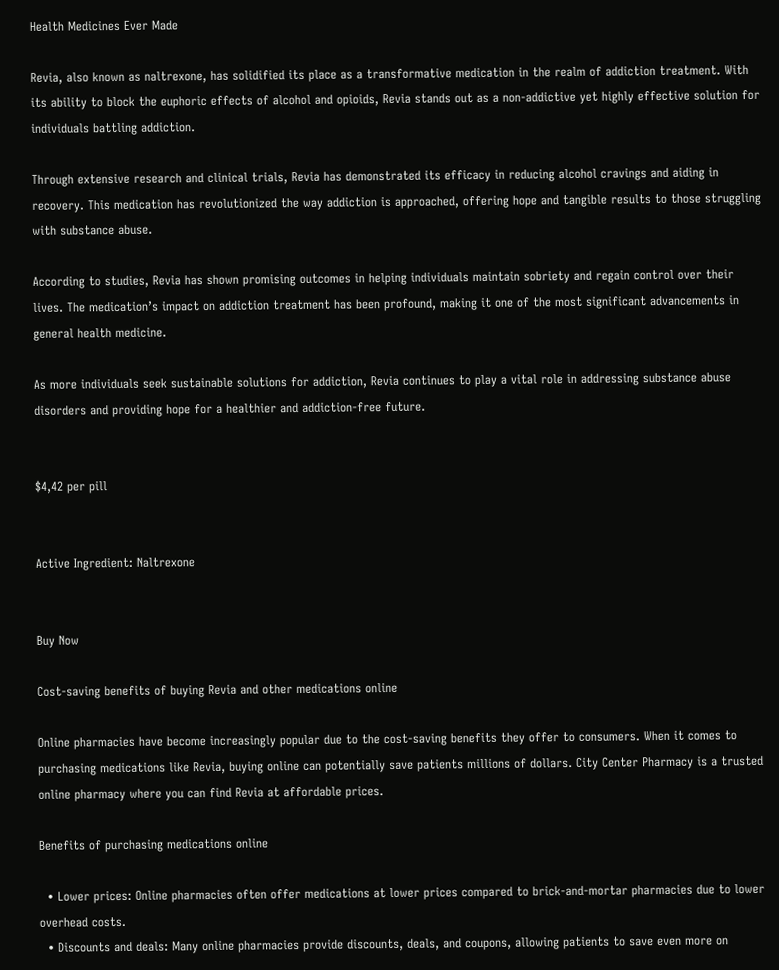Health Medicines Ever Made

Revia, also known as naltrexone, has solidified its place as a transformative medication in the realm of addiction treatment. With its ability to block the euphoric effects of alcohol and opioids, Revia stands out as a non-addictive yet highly effective solution for individuals battling addiction.

Through extensive research and clinical trials, Revia has demonstrated its efficacy in reducing alcohol cravings and aiding in recovery. This medication has revolutionized the way addiction is approached, offering hope and tangible results to those struggling with substance abuse.

According to studies, Revia has shown promising outcomes in helping individuals maintain sobriety and regain control over their lives. The medication’s impact on addiction treatment has been profound, making it one of the most significant advancements in general health medicine.

As more individuals seek sustainable solutions for addiction, Revia continues to play a vital role in addressing substance abuse disorders and providing hope for a healthier and addiction-free future.


$4,42 per pill


Active Ingredient: Naltrexone


Buy Now

Cost-saving benefits of buying Revia and other medications online

Online pharmacies have become increasingly popular due to the cost-saving benefits they offer to consumers. When it comes to purchasing medications like Revia, buying online can potentially save patients millions of dollars. City Center Pharmacy is a trusted online pharmacy where you can find Revia at affordable prices.

Benefits of purchasing medications online

  • Lower prices: Online pharmacies often offer medications at lower prices compared to brick-and-mortar pharmacies due to lower overhead costs.
  • Discounts and deals: Many online pharmacies provide discounts, deals, and coupons, allowing patients to save even more on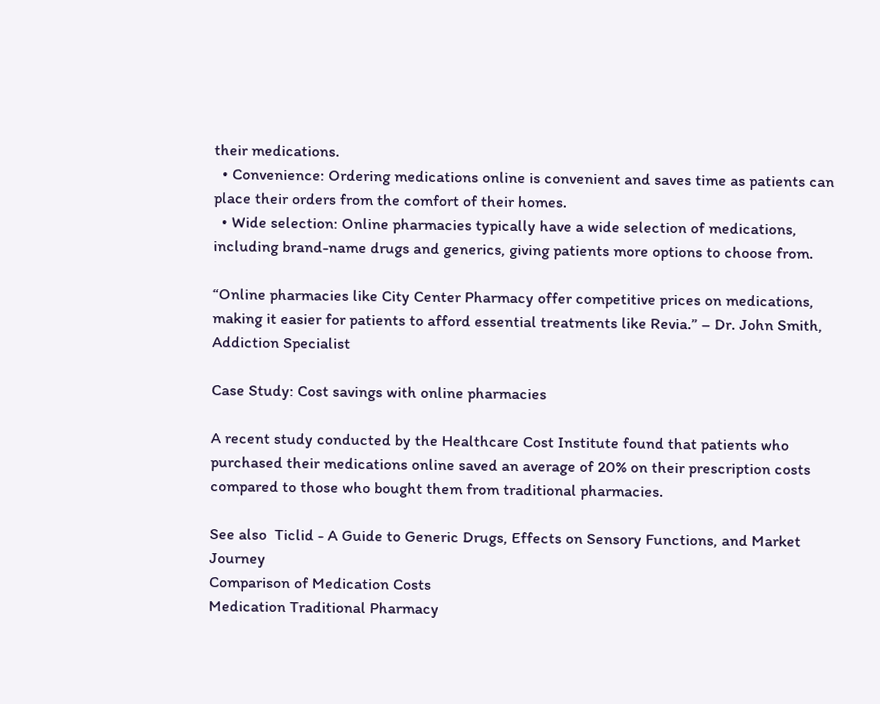their medications.
  • Convenience: Ordering medications online is convenient and saves time as patients can place their orders from the comfort of their homes.
  • Wide selection: Online pharmacies typically have a wide selection of medications, including brand-name drugs and generics, giving patients more options to choose from.

“Online pharmacies like City Center Pharmacy offer competitive prices on medications, making it easier for patients to afford essential treatments like Revia.” – Dr. John Smith, Addiction Specialist

Case Study: Cost savings with online pharmacies

A recent study conducted by the Healthcare Cost Institute found that patients who purchased their medications online saved an average of 20% on their prescription costs compared to those who bought them from traditional pharmacies.

See also  Ticlid - A Guide to Generic Drugs, Effects on Sensory Functions, and Market Journey
Comparison of Medication Costs
Medication Traditional Pharmacy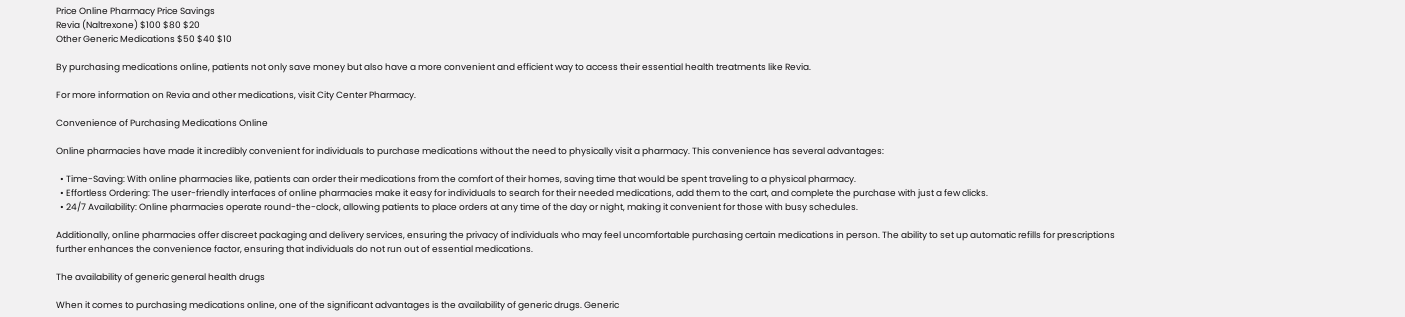Price Online Pharmacy Price Savings
Revia (Naltrexone) $100 $80 $20
Other Generic Medications $50 $40 $10

By purchasing medications online, patients not only save money but also have a more convenient and efficient way to access their essential health treatments like Revia.

For more information on Revia and other medications, visit City Center Pharmacy.

Convenience of Purchasing Medications Online

Online pharmacies have made it incredibly convenient for individuals to purchase medications without the need to physically visit a pharmacy. This convenience has several advantages:

  • Time-Saving: With online pharmacies like, patients can order their medications from the comfort of their homes, saving time that would be spent traveling to a physical pharmacy.
  • Effortless Ordering: The user-friendly interfaces of online pharmacies make it easy for individuals to search for their needed medications, add them to the cart, and complete the purchase with just a few clicks.
  • 24/7 Availability: Online pharmacies operate round-the-clock, allowing patients to place orders at any time of the day or night, making it convenient for those with busy schedules.

Additionally, online pharmacies offer discreet packaging and delivery services, ensuring the privacy of individuals who may feel uncomfortable purchasing certain medications in person. The ability to set up automatic refills for prescriptions further enhances the convenience factor, ensuring that individuals do not run out of essential medications.

The availability of generic general health drugs

When it comes to purchasing medications online, one of the significant advantages is the availability of generic drugs. Generic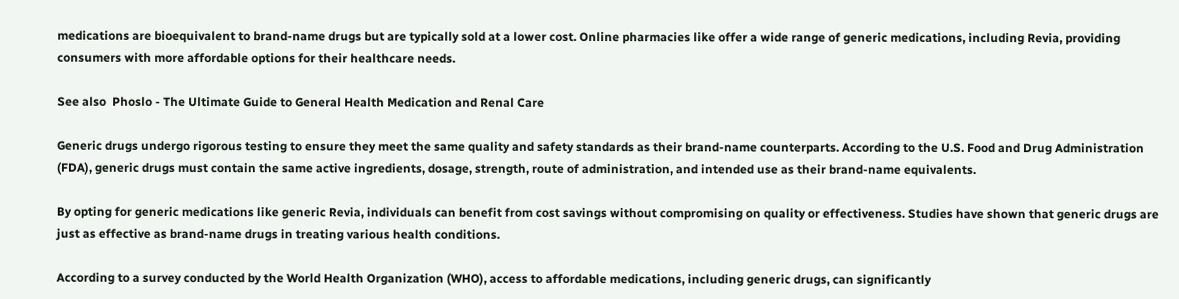medications are bioequivalent to brand-name drugs but are typically sold at a lower cost. Online pharmacies like offer a wide range of generic medications, including Revia, providing consumers with more affordable options for their healthcare needs.

See also  Phoslo - The Ultimate Guide to General Health Medication and Renal Care

Generic drugs undergo rigorous testing to ensure they meet the same quality and safety standards as their brand-name counterparts. According to the U.S. Food and Drug Administration (FDA), generic drugs must contain the same active ingredients, dosage, strength, route of administration, and intended use as their brand-name equivalents.

By opting for generic medications like generic Revia, individuals can benefit from cost savings without compromising on quality or effectiveness. Studies have shown that generic drugs are just as effective as brand-name drugs in treating various health conditions.

According to a survey conducted by the World Health Organization (WHO), access to affordable medications, including generic drugs, can significantly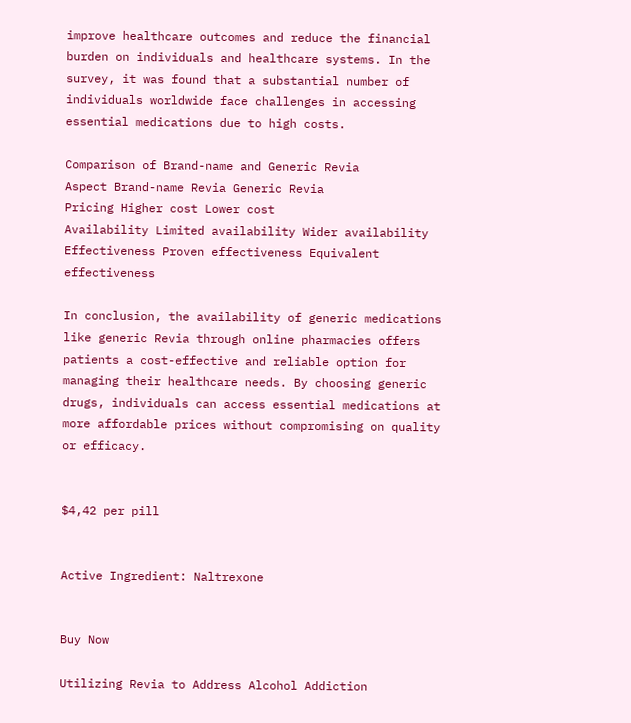improve healthcare outcomes and reduce the financial burden on individuals and healthcare systems. In the survey, it was found that a substantial number of individuals worldwide face challenges in accessing essential medications due to high costs.

Comparison of Brand-name and Generic Revia
Aspect Brand-name Revia Generic Revia
Pricing Higher cost Lower cost
Availability Limited availability Wider availability
Effectiveness Proven effectiveness Equivalent effectiveness

In conclusion, the availability of generic medications like generic Revia through online pharmacies offers patients a cost-effective and reliable option for managing their healthcare needs. By choosing generic drugs, individuals can access essential medications at more affordable prices without compromising on quality or efficacy.


$4,42 per pill


Active Ingredient: Naltrexone


Buy Now

Utilizing Revia to Address Alcohol Addiction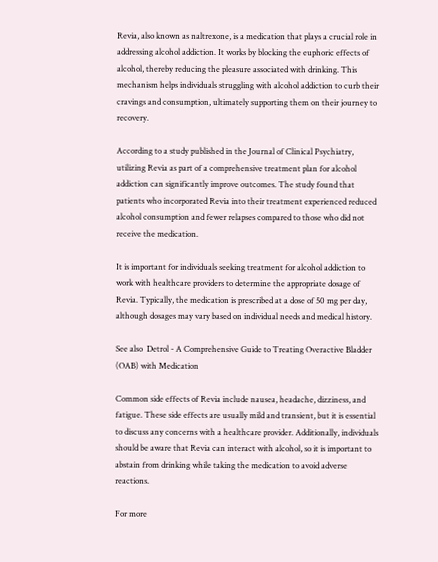Revia, also known as naltrexone, is a medication that plays a crucial role in addressing alcohol addiction. It works by blocking the euphoric effects of alcohol, thereby reducing the pleasure associated with drinking. This mechanism helps individuals struggling with alcohol addiction to curb their cravings and consumption, ultimately supporting them on their journey to recovery.

According to a study published in the Journal of Clinical Psychiatry, utilizing Revia as part of a comprehensive treatment plan for alcohol addiction can significantly improve outcomes. The study found that patients who incorporated Revia into their treatment experienced reduced alcohol consumption and fewer relapses compared to those who did not receive the medication.

It is important for individuals seeking treatment for alcohol addiction to work with healthcare providers to determine the appropriate dosage of Revia. Typically, the medication is prescribed at a dose of 50 mg per day, although dosages may vary based on individual needs and medical history.

See also  Detrol - A Comprehensive Guide to Treating Overactive Bladder (OAB) with Medication

Common side effects of Revia include nausea, headache, dizziness, and fatigue. These side effects are usually mild and transient, but it is essential to discuss any concerns with a healthcare provider. Additionally, individuals should be aware that Revia can interact with alcohol, so it is important to abstain from drinking while taking the medication to avoid adverse reactions.

For more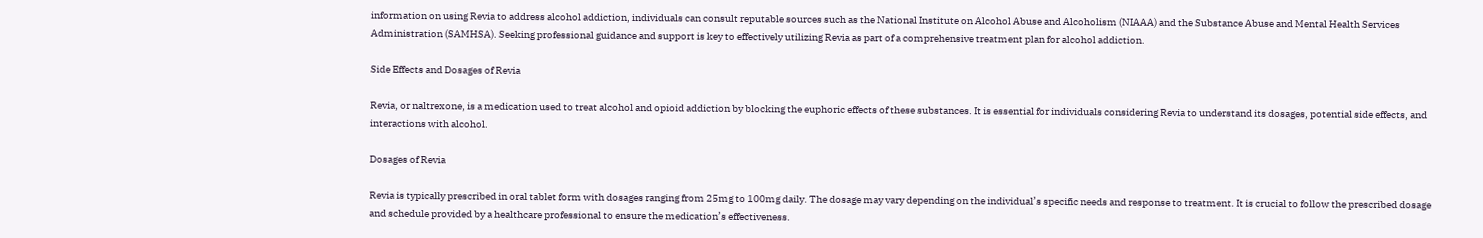information on using Revia to address alcohol addiction, individuals can consult reputable sources such as the National Institute on Alcohol Abuse and Alcoholism (NIAAA) and the Substance Abuse and Mental Health Services Administration (SAMHSA). Seeking professional guidance and support is key to effectively utilizing Revia as part of a comprehensive treatment plan for alcohol addiction.

Side Effects and Dosages of Revia

Revia, or naltrexone, is a medication used to treat alcohol and opioid addiction by blocking the euphoric effects of these substances. It is essential for individuals considering Revia to understand its dosages, potential side effects, and interactions with alcohol.

Dosages of Revia

Revia is typically prescribed in oral tablet form with dosages ranging from 25mg to 100mg daily. The dosage may vary depending on the individual’s specific needs and response to treatment. It is crucial to follow the prescribed dosage and schedule provided by a healthcare professional to ensure the medication’s effectiveness.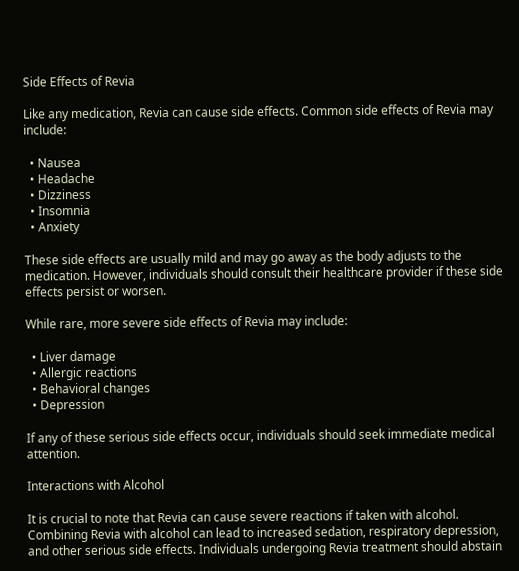Side Effects of Revia

Like any medication, Revia can cause side effects. Common side effects of Revia may include:

  • Nausea
  • Headache
  • Dizziness
  • Insomnia
  • Anxiety

These side effects are usually mild and may go away as the body adjusts to the medication. However, individuals should consult their healthcare provider if these side effects persist or worsen.

While rare, more severe side effects of Revia may include:

  • Liver damage
  • Allergic reactions
  • Behavioral changes
  • Depression

If any of these serious side effects occur, individuals should seek immediate medical attention.

Interactions with Alcohol

It is crucial to note that Revia can cause severe reactions if taken with alcohol. Combining Revia with alcohol can lead to increased sedation, respiratory depression, and other serious side effects. Individuals undergoing Revia treatment should abstain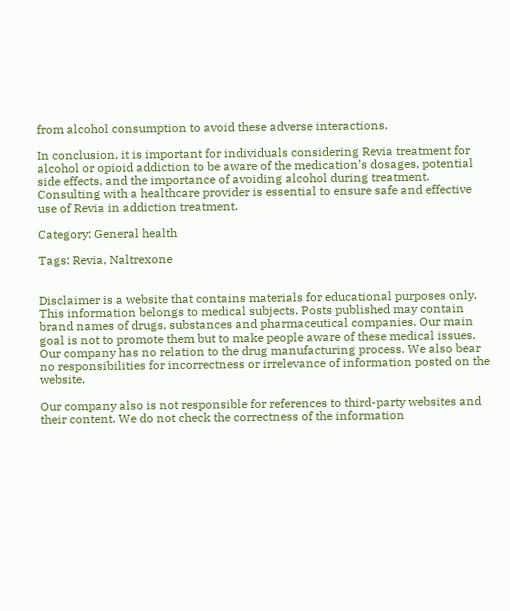from alcohol consumption to avoid these adverse interactions.

In conclusion, it is important for individuals considering Revia treatment for alcohol or opioid addiction to be aware of the medication’s dosages, potential side effects, and the importance of avoiding alcohol during treatment. Consulting with a healthcare provider is essential to ensure safe and effective use of Revia in addiction treatment.

Category: General health

Tags: Revia, Naltrexone


Disclaimer is a website that contains materials for educational purposes only. This information belongs to medical subjects. Posts published may contain brand names of drugs, substances and pharmaceutical companies. Our main goal is not to promote them but to make people aware of these medical issues. Our company has no relation to the drug manufacturing process. We also bear no responsibilities for incorrectness or irrelevance of information posted on the website.

Our company also is not responsible for references to third-party websites and their content. We do not check the correctness of the information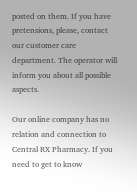posted on them. If you have pretensions, please, contact our customer care department. The operator will inform you about all possible aspects.

Our online company has no relation and connection to Central RX Pharmacy. If you need to get to know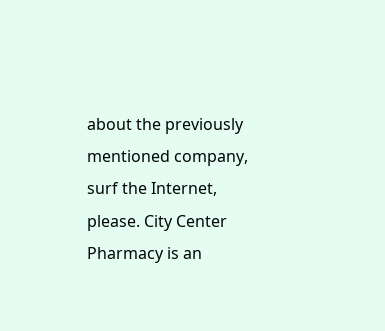about the previously mentioned company, surf the Internet, please. City Center Pharmacy is an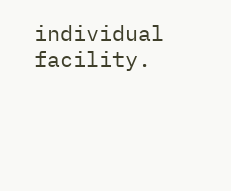individual facility.